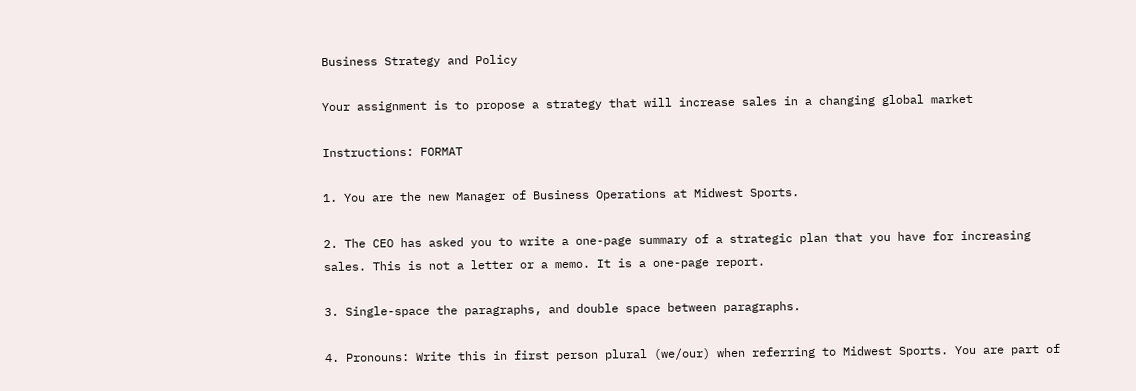Business Strategy and Policy

Your assignment is to propose a strategy that will increase sales in a changing global market

Instructions: FORMAT

1. You are the new Manager of Business Operations at Midwest Sports.

2. The CEO has asked you to write a one-page summary of a strategic plan that you have for increasing sales. This is not a letter or a memo. It is a one-page report.

3. Single-space the paragraphs, and double space between paragraphs.

4. Pronouns: Write this in first person plural (we/our) when referring to Midwest Sports. You are part of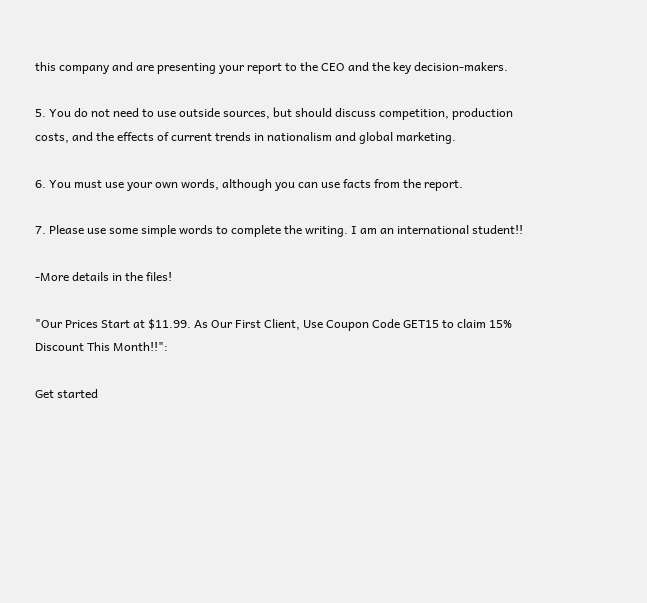this company and are presenting your report to the CEO and the key decision-makers.

5. You do not need to use outside sources, but should discuss competition, production costs, and the effects of current trends in nationalism and global marketing.

6. You must use your own words, although you can use facts from the report.

7. Please use some simple words to complete the writing. I am an international student!!

-More details in the files!

"Our Prices Start at $11.99. As Our First Client, Use Coupon Code GET15 to claim 15% Discount This Month!!":

Get started